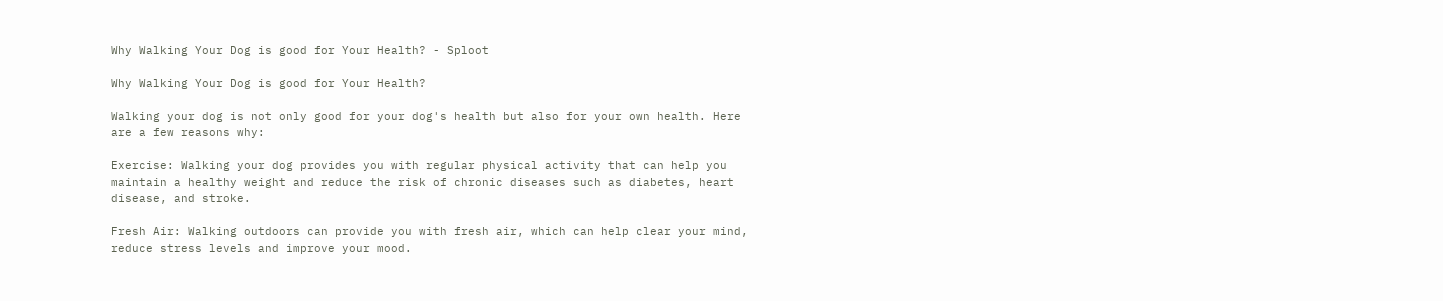Why Walking Your Dog is good for Your Health? - Sploot

Why Walking Your Dog is good for Your Health?

Walking your dog is not only good for your dog's health but also for your own health. Here are a few reasons why:

Exercise: Walking your dog provides you with regular physical activity that can help you maintain a healthy weight and reduce the risk of chronic diseases such as diabetes, heart disease, and stroke.

Fresh Air: Walking outdoors can provide you with fresh air, which can help clear your mind, reduce stress levels and improve your mood.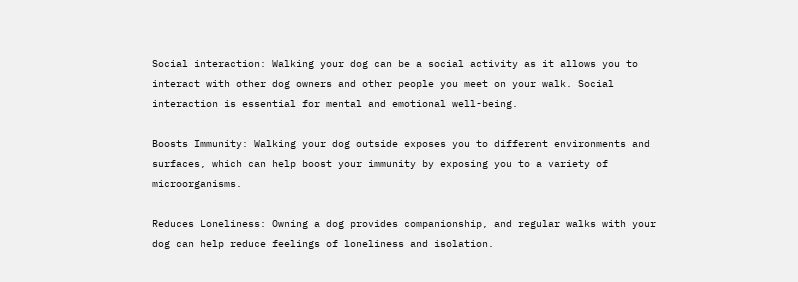Social interaction: Walking your dog can be a social activity as it allows you to interact with other dog owners and other people you meet on your walk. Social interaction is essential for mental and emotional well-being.

Boosts Immunity: Walking your dog outside exposes you to different environments and surfaces, which can help boost your immunity by exposing you to a variety of microorganisms.

Reduces Loneliness: Owning a dog provides companionship, and regular walks with your dog can help reduce feelings of loneliness and isolation.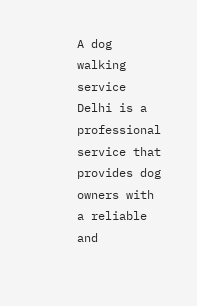A dog walking service Delhi is a professional service that provides dog owners with a reliable and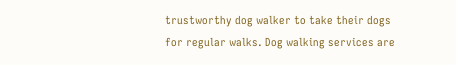trustworthy dog walker to take their dogs for regular walks. Dog walking services are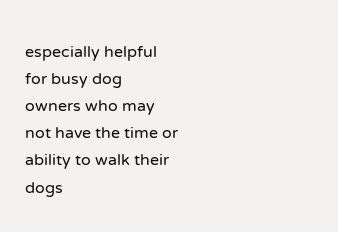especially helpful for busy dog owners who may not have the time or ability to walk their dogs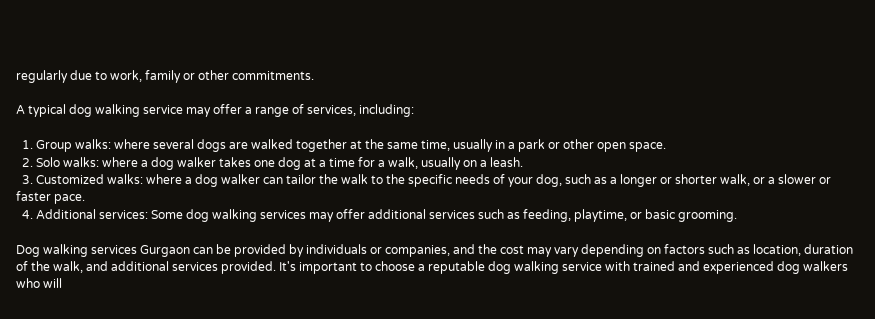regularly due to work, family or other commitments.

A typical dog walking service may offer a range of services, including:

  1. Group walks: where several dogs are walked together at the same time, usually in a park or other open space.
  2. Solo walks: where a dog walker takes one dog at a time for a walk, usually on a leash.
  3. Customized walks: where a dog walker can tailor the walk to the specific needs of your dog, such as a longer or shorter walk, or a slower or faster pace.
  4. Additional services: Some dog walking services may offer additional services such as feeding, playtime, or basic grooming.

Dog walking services Gurgaon can be provided by individuals or companies, and the cost may vary depending on factors such as location, duration of the walk, and additional services provided. It's important to choose a reputable dog walking service with trained and experienced dog walkers who will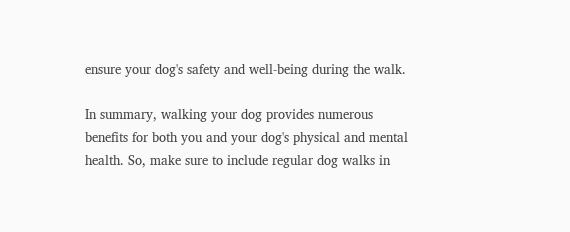ensure your dog's safety and well-being during the walk.

In summary, walking your dog provides numerous benefits for both you and your dog's physical and mental health. So, make sure to include regular dog walks in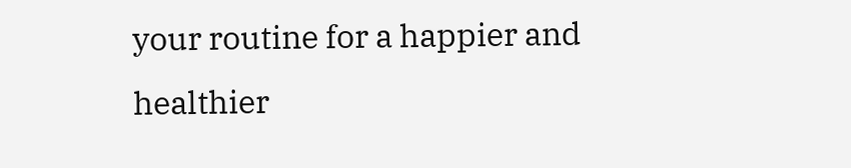your routine for a happier and healthier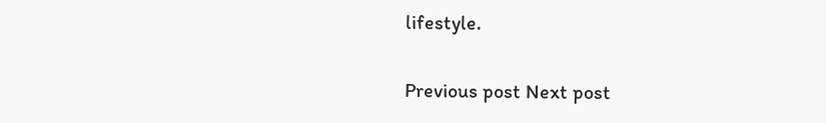lifestyle.

Previous post Next post